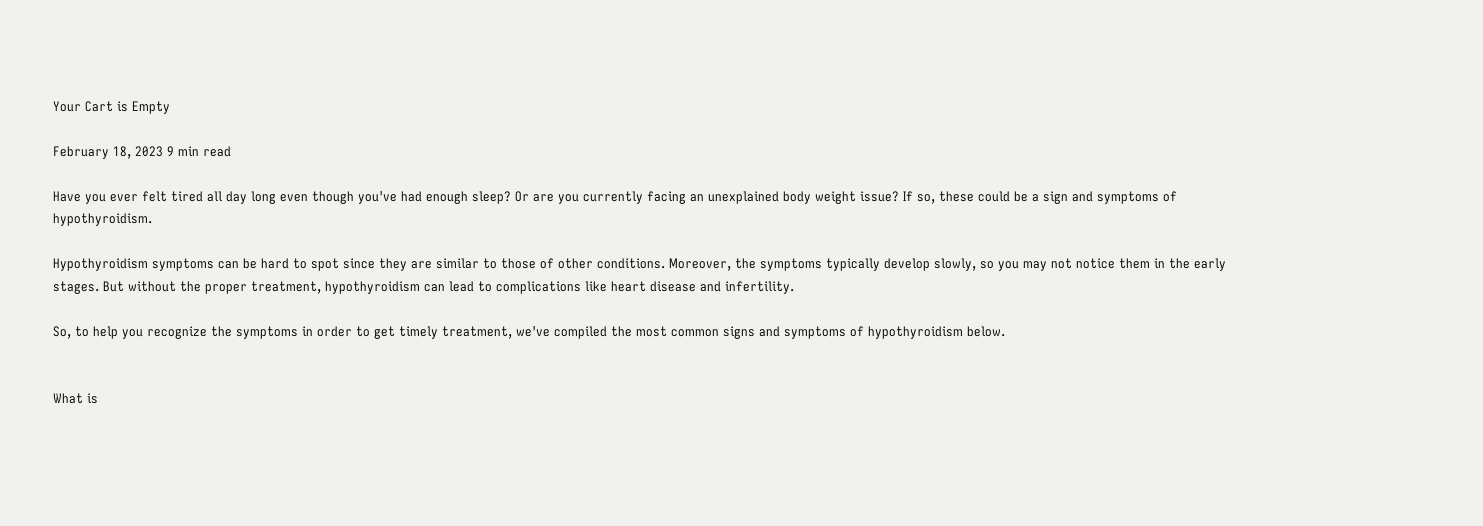Your Cart is Empty

February 18, 2023 9 min read

Have you ever felt tired all day long even though you've had enough sleep? Or are you currently facing an unexplained body weight issue? If so, these could be a sign and symptoms of hypothyroidism.

Hypothyroidism symptoms can be hard to spot since they are similar to those of other conditions. Moreover, the symptoms typically develop slowly, so you may not notice them in the early stages. But without the proper treatment, hypothyroidism can lead to complications like heart disease and infertility.

So, to help you recognize the symptoms in order to get timely treatment, we've compiled the most common signs and symptoms of hypothyroidism below.


What is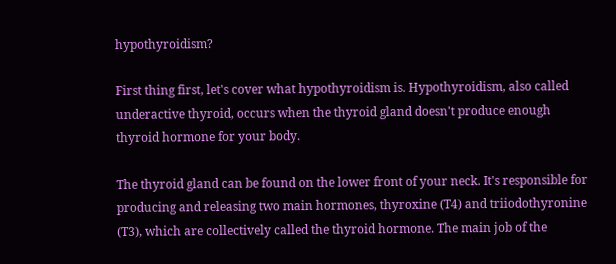hypothyroidism?

First thing first, let's cover what hypothyroidism is. Hypothyroidism, also called underactive thyroid, occurs when the thyroid gland doesn't produce enough thyroid hormone for your body.

The thyroid gland can be found on the lower front of your neck. It's responsible for producing and releasing two main hormones, thyroxine (T4) and triiodothyronine (T3), which are collectively called the thyroid hormone. The main job of the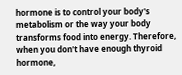hormone is to control your body's metabolism or the way your body transforms food into energy. Therefore, when you don't have enough thyroid hormone,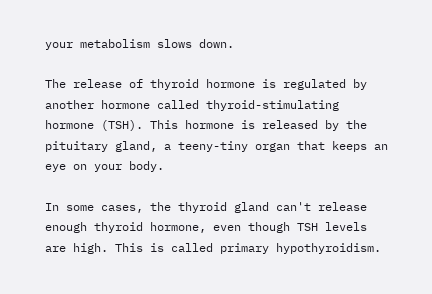your metabolism slows down.

The release of thyroid hormone is regulated by another hormone called thyroid-stimulating hormone (TSH). This hormone is released by the pituitary gland, a teeny-tiny organ that keeps an eye on your body.

In some cases, the thyroid gland can't release enough thyroid hormone, even though TSH levels are high. This is called primary hypothyroidism.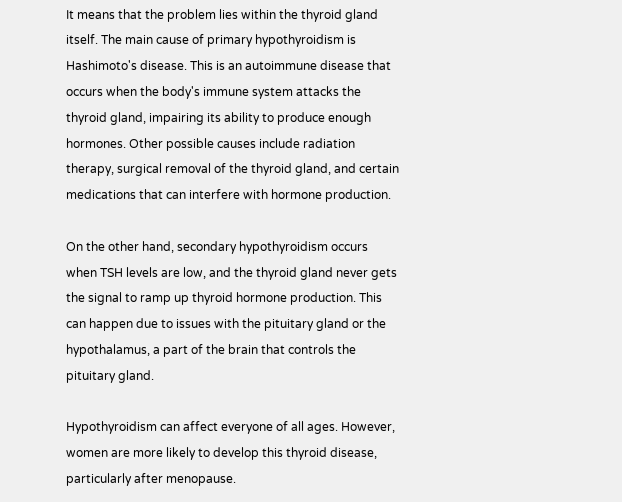It means that the problem lies within the thyroid gland itself. The main cause of primary hypothyroidism is Hashimoto's disease. This is an autoimmune disease that occurs when the body's immune system attacks the thyroid gland, impairing its ability to produce enough hormones. Other possible causes include radiation therapy, surgical removal of the thyroid gland, and certain medications that can interfere with hormone production.

On the other hand, secondary hypothyroidism occurs when TSH levels are low, and the thyroid gland never gets the signal to ramp up thyroid hormone production. This can happen due to issues with the pituitary gland or the hypothalamus, a part of the brain that controls the pituitary gland.

Hypothyroidism can affect everyone of all ages. However, women are more likely to develop this thyroid disease, particularly after menopause.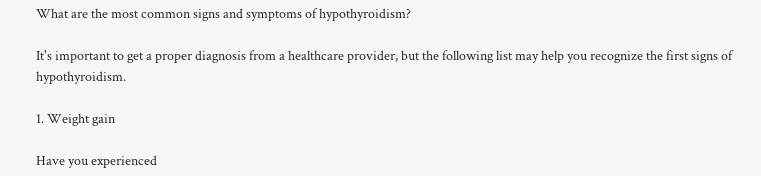What are the most common signs and symptoms of hypothyroidism?

It's important to get a proper diagnosis from a healthcare provider, but the following list may help you recognize the first signs of hypothyroidism.

1. Weight gain

Have you experienced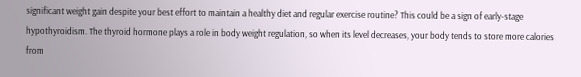significant weight gain despite your best effort to maintain a healthy diet and regular exercise routine? This could be a sign of early-stage hypothyroidism. The thyroid hormone plays a role in body weight regulation, so when its level decreases, your body tends to store more calories from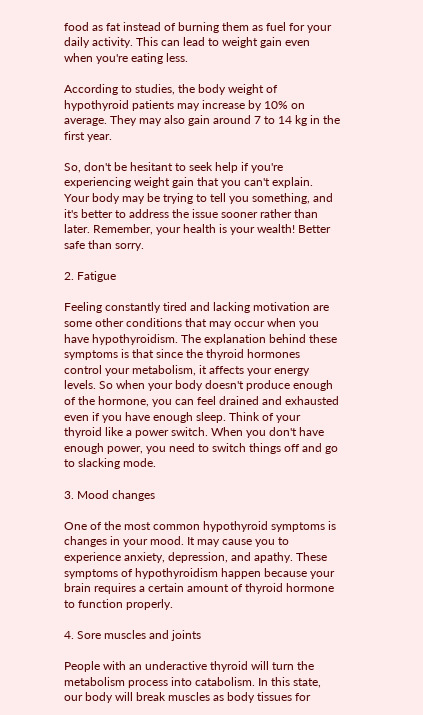food as fat instead of burning them as fuel for your daily activity. This can lead to weight gain even when you're eating less.

According to studies, the body weight of hypothyroid patients may increase by 10% on average. They may also gain around 7 to 14 kg in the first year.

So, don't be hesitant to seek help if you're experiencing weight gain that you can't explain. Your body may be trying to tell you something, and it's better to address the issue sooner rather than later. Remember, your health is your wealth! Better safe than sorry.

2. Fatigue

Feeling constantly tired and lacking motivation are some other conditions that may occur when you have hypothyroidism. The explanation behind these symptoms is that since the thyroid hormones control your metabolism, it affects your energy levels. So when your body doesn't produce enough of the hormone, you can feel drained and exhausted even if you have enough sleep. Think of your thyroid like a power switch. When you don't have enough power, you need to switch things off and go to slacking mode.

3. Mood changes

One of the most common hypothyroid symptoms is changes in your mood. It may cause you to experience anxiety, depression, and apathy. These symptoms of hypothyroidism happen because your brain requires a certain amount of thyroid hormone to function properly.

4. Sore muscles and joints

People with an underactive thyroid will turn the metabolism process into catabolism. In this state, our body will break muscles as body tissues for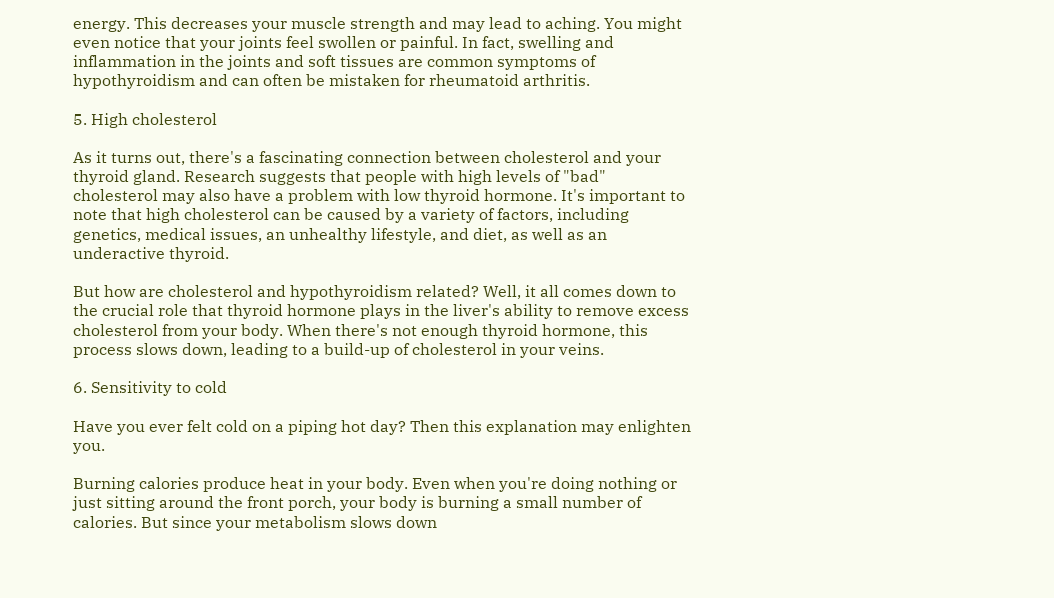energy. This decreases your muscle strength and may lead to aching. You might even notice that your joints feel swollen or painful. In fact, swelling and inflammation in the joints and soft tissues are common symptoms of hypothyroidism and can often be mistaken for rheumatoid arthritis.

5. High cholesterol

As it turns out, there's a fascinating connection between cholesterol and your thyroid gland. Research suggests that people with high levels of "bad" cholesterol may also have a problem with low thyroid hormone. It's important to note that high cholesterol can be caused by a variety of factors, including genetics, medical issues, an unhealthy lifestyle, and diet, as well as an underactive thyroid.

But how are cholesterol and hypothyroidism related? Well, it all comes down to the crucial role that thyroid hormone plays in the liver's ability to remove excess cholesterol from your body. When there's not enough thyroid hormone, this process slows down, leading to a build-up of cholesterol in your veins.

6. Sensitivity to cold

Have you ever felt cold on a piping hot day? Then this explanation may enlighten you.

Burning calories produce heat in your body. Even when you're doing nothing or just sitting around the front porch, your body is burning a small number of calories. But since your metabolism slows down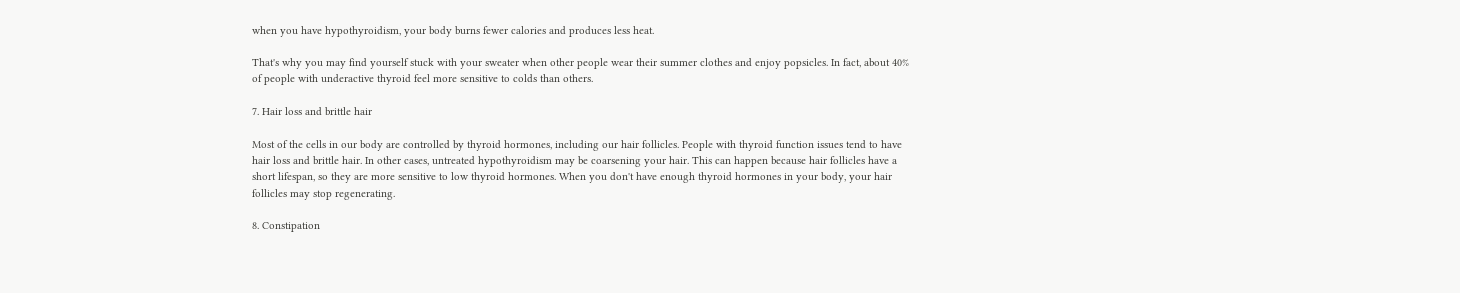when you have hypothyroidism, your body burns fewer calories and produces less heat.

That's why you may find yourself stuck with your sweater when other people wear their summer clothes and enjoy popsicles. In fact, about 40% of people with underactive thyroid feel more sensitive to colds than others.

7. Hair loss and brittle hair

Most of the cells in our body are controlled by thyroid hormones, including our hair follicles. People with thyroid function issues tend to have hair loss and brittle hair. In other cases, untreated hypothyroidism may be coarsening your hair. This can happen because hair follicles have a short lifespan, so they are more sensitive to low thyroid hormones. When you don't have enough thyroid hormones in your body, your hair follicles may stop regenerating.

8. Constipation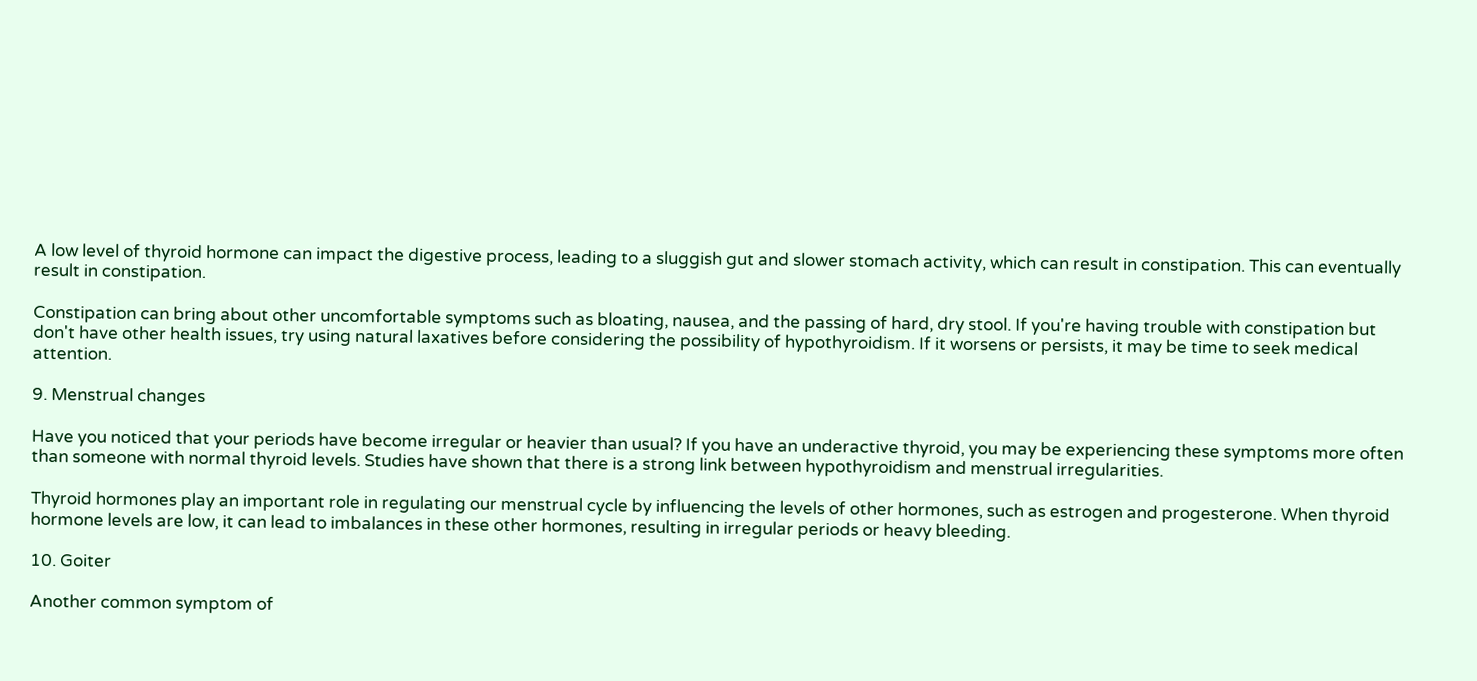A low level of thyroid hormone can impact the digestive process, leading to a sluggish gut and slower stomach activity, which can result in constipation. This can eventually result in constipation.

Constipation can bring about other uncomfortable symptoms such as bloating, nausea, and the passing of hard, dry stool. If you're having trouble with constipation but don't have other health issues, try using natural laxatives before considering the possibility of hypothyroidism. If it worsens or persists, it may be time to seek medical attention.

9. Menstrual changes

Have you noticed that your periods have become irregular or heavier than usual? If you have an underactive thyroid, you may be experiencing these symptoms more often than someone with normal thyroid levels. Studies have shown that there is a strong link between hypothyroidism and menstrual irregularities.

Thyroid hormones play an important role in regulating our menstrual cycle by influencing the levels of other hormones, such as estrogen and progesterone. When thyroid hormone levels are low, it can lead to imbalances in these other hormones, resulting in irregular periods or heavy bleeding.

10. Goiter

Another common symptom of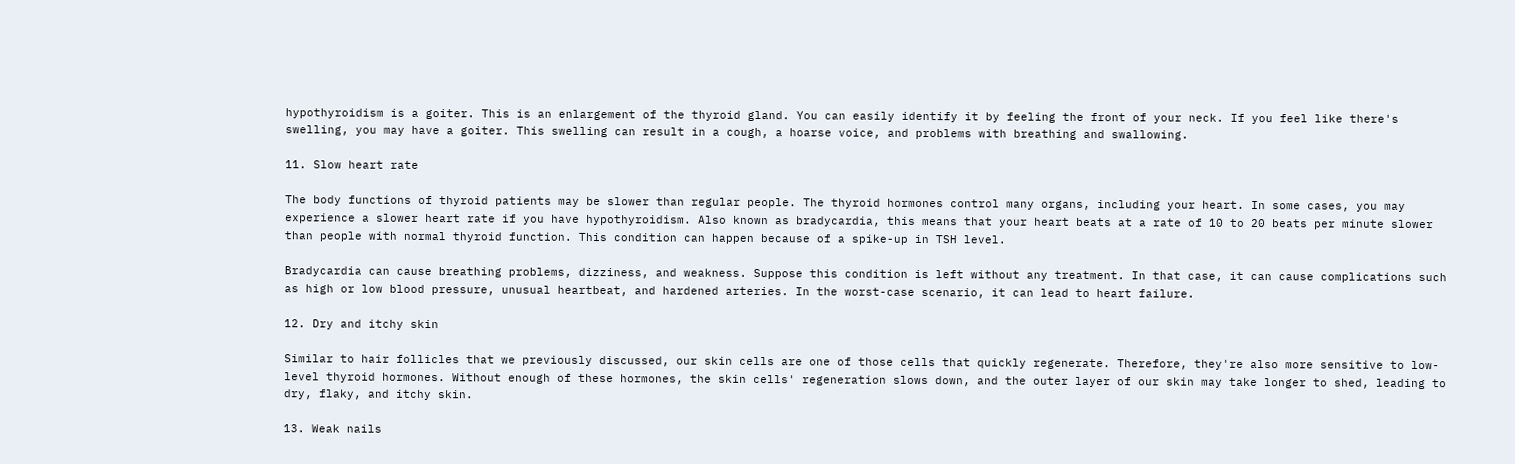hypothyroidism is a goiter. This is an enlargement of the thyroid gland. You can easily identify it by feeling the front of your neck. If you feel like there's swelling, you may have a goiter. This swelling can result in a cough, a hoarse voice, and problems with breathing and swallowing.

11. Slow heart rate

The body functions of thyroid patients may be slower than regular people. The thyroid hormones control many organs, including your heart. In some cases, you may experience a slower heart rate if you have hypothyroidism. Also known as bradycardia, this means that your heart beats at a rate of 10 to 20 beats per minute slower than people with normal thyroid function. This condition can happen because of a spike-up in TSH level.

Bradycardia can cause breathing problems, dizziness, and weakness. Suppose this condition is left without any treatment. In that case, it can cause complications such as high or low blood pressure, unusual heartbeat, and hardened arteries. In the worst-case scenario, it can lead to heart failure.

12. Dry and itchy skin

Similar to hair follicles that we previously discussed, our skin cells are one of those cells that quickly regenerate. Therefore, they're also more sensitive to low-level thyroid hormones. Without enough of these hormones, the skin cells' regeneration slows down, and the outer layer of our skin may take longer to shed, leading to dry, flaky, and itchy skin.

13. Weak nails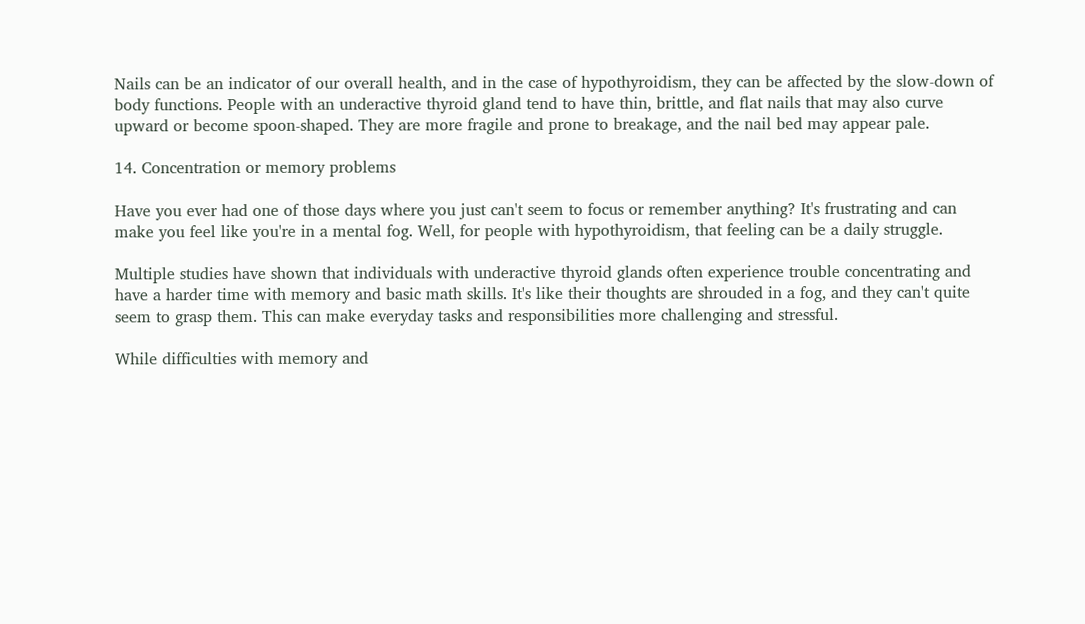Nails can be an indicator of our overall health, and in the case of hypothyroidism, they can be affected by the slow-down of body functions. People with an underactive thyroid gland tend to have thin, brittle, and flat nails that may also curve upward or become spoon-shaped. They are more fragile and prone to breakage, and the nail bed may appear pale.

14. Concentration or memory problems

Have you ever had one of those days where you just can't seem to focus or remember anything? It's frustrating and can make you feel like you're in a mental fog. Well, for people with hypothyroidism, that feeling can be a daily struggle.

Multiple studies have shown that individuals with underactive thyroid glands often experience trouble concentrating and have a harder time with memory and basic math skills. It's like their thoughts are shrouded in a fog, and they can't quite seem to grasp them. This can make everyday tasks and responsibilities more challenging and stressful.

While difficulties with memory and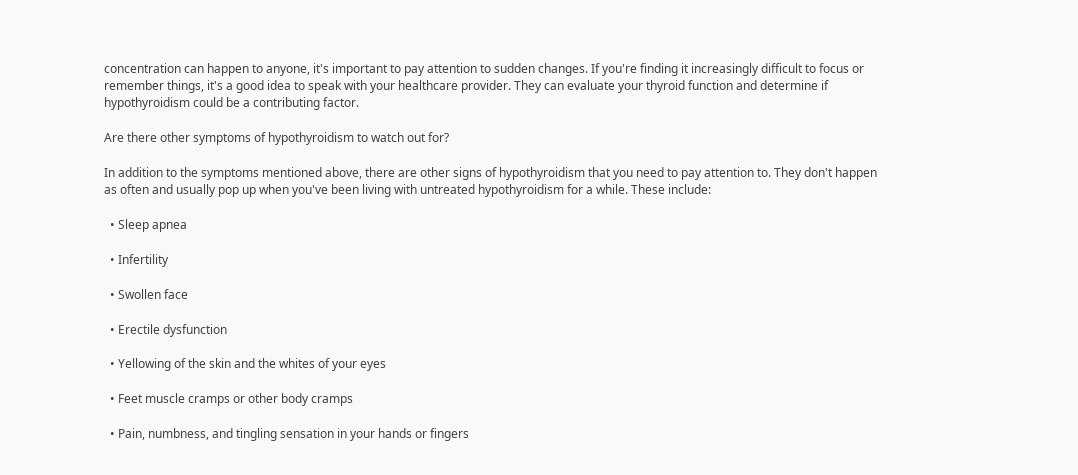concentration can happen to anyone, it's important to pay attention to sudden changes. If you're finding it increasingly difficult to focus or remember things, it's a good idea to speak with your healthcare provider. They can evaluate your thyroid function and determine if hypothyroidism could be a contributing factor.

Are there other symptoms of hypothyroidism to watch out for?

In addition to the symptoms mentioned above, there are other signs of hypothyroidism that you need to pay attention to. They don't happen as often and usually pop up when you've been living with untreated hypothyroidism for a while. These include:

  • Sleep apnea

  • Infertility

  • Swollen face

  • Erectile dysfunction

  • Yellowing of the skin and the whites of your eyes

  • Feet muscle cramps or other body cramps

  • Pain, numbness, and tingling sensation in your hands or fingers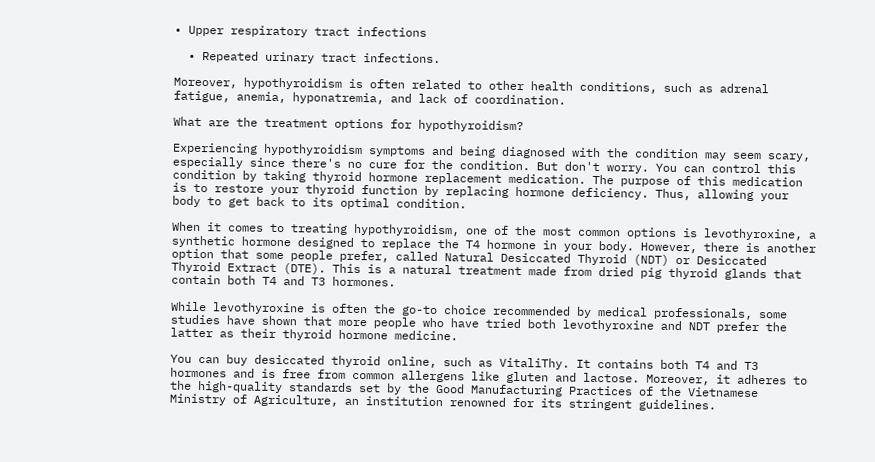• Upper respiratory tract infections

  • Repeated urinary tract infections.

Moreover, hypothyroidism is often related to other health conditions, such as adrenal fatigue, anemia, hyponatremia, and lack of coordination.

What are the treatment options for hypothyroidism?

Experiencing hypothyroidism symptoms and being diagnosed with the condition may seem scary, especially since there's no cure for the condition. But don't worry. You can control this condition by taking thyroid hormone replacement medication. The purpose of this medication is to restore your thyroid function by replacing hormone deficiency. Thus, allowing your body to get back to its optimal condition.

When it comes to treating hypothyroidism, one of the most common options is levothyroxine, a synthetic hormone designed to replace the T4 hormone in your body. However, there is another option that some people prefer, called Natural Desiccated Thyroid (NDT) or Desiccated Thyroid Extract (DTE). This is a natural treatment made from dried pig thyroid glands that contain both T4 and T3 hormones.

While levothyroxine is often the go-to choice recommended by medical professionals, some studies have shown that more people who have tried both levothyroxine and NDT prefer the latter as their thyroid hormone medicine.

You can buy desiccated thyroid online, such as VitaliThy. It contains both T4 and T3 hormones and is free from common allergens like gluten and lactose. Moreover, it adheres to the high-quality standards set by the Good Manufacturing Practices of the Vietnamese Ministry of Agriculture, an institution renowned for its stringent guidelines.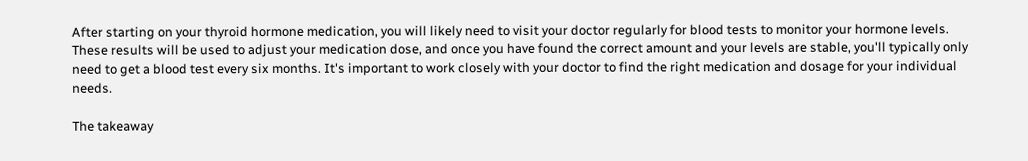After starting on your thyroid hormone medication, you will likely need to visit your doctor regularly for blood tests to monitor your hormone levels. These results will be used to adjust your medication dose, and once you have found the correct amount and your levels are stable, you'll typically only need to get a blood test every six months. It's important to work closely with your doctor to find the right medication and dosage for your individual needs.

The takeaway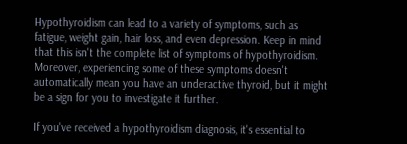Hypothyroidism can lead to a variety of symptoms, such as fatigue, weight gain, hair loss, and even depression. Keep in mind that this isn't the complete list of symptoms of hypothyroidism. Moreover, experiencing some of these symptoms doesn't automatically mean you have an underactive thyroid, but it might be a sign for you to investigate it further.

If you've received a hypothyroidism diagnosis, it's essential to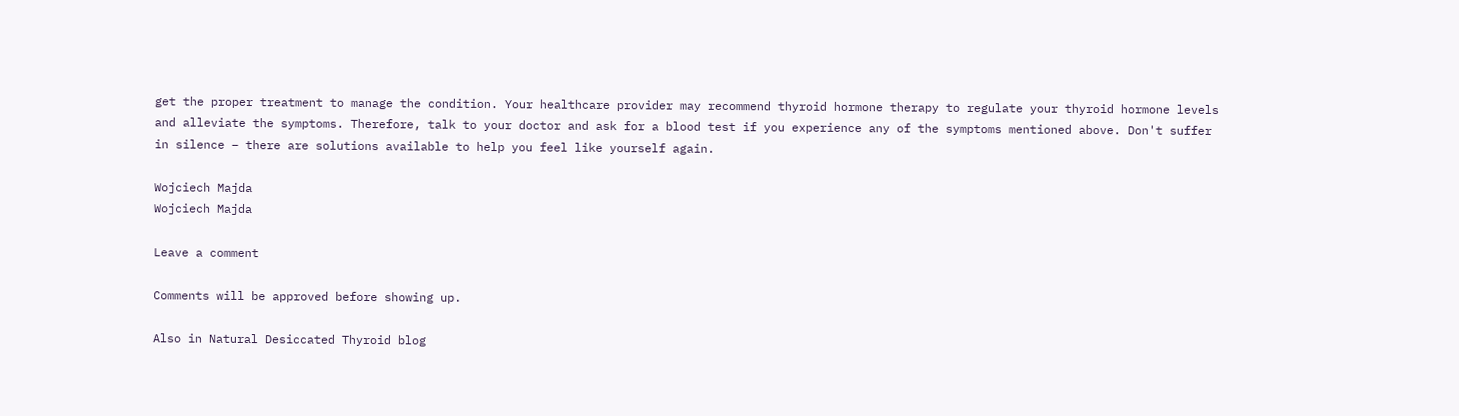get the proper treatment to manage the condition. Your healthcare provider may recommend thyroid hormone therapy to regulate your thyroid hormone levels and alleviate the symptoms. Therefore, talk to your doctor and ask for a blood test if you experience any of the symptoms mentioned above. Don't suffer in silence – there are solutions available to help you feel like yourself again.

Wojciech Majda
Wojciech Majda

Leave a comment

Comments will be approved before showing up.

Also in Natural Desiccated Thyroid blog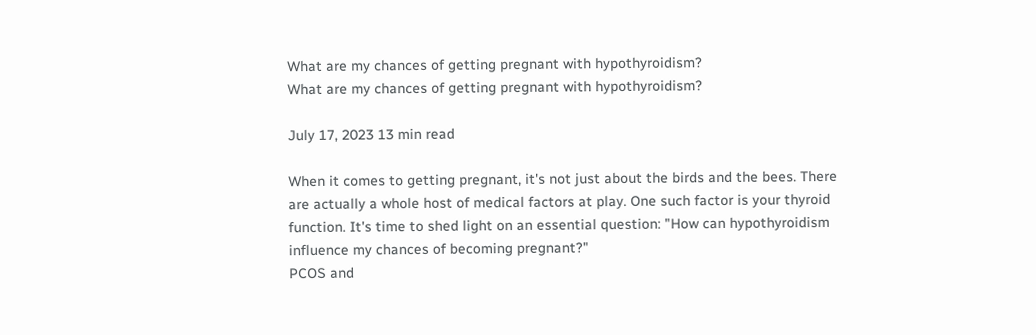What are my chances of getting pregnant with hypothyroidism?
What are my chances of getting pregnant with hypothyroidism?

July 17, 2023 13 min read

When it comes to getting pregnant, it's not just about the birds and the bees. There are actually a whole host of medical factors at play. One such factor is your thyroid function. It's time to shed light on an essential question: "How can hypothyroidism influence my chances of becoming pregnant?"
PCOS and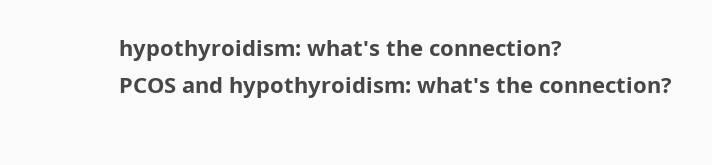hypothyroidism: what's the connection?
PCOS and hypothyroidism: what's the connection?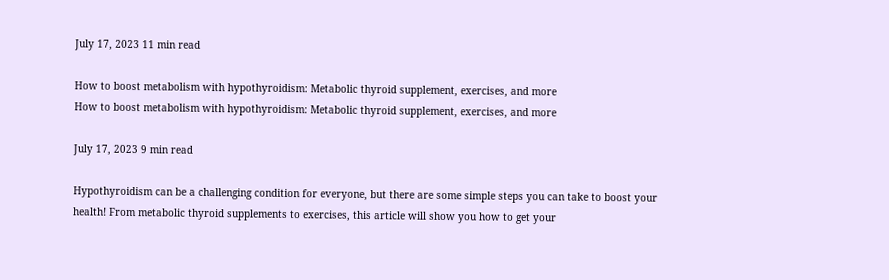July 17, 2023 11 min read

How to boost metabolism with hypothyroidism: Metabolic thyroid supplement, exercises, and more
How to boost metabolism with hypothyroidism: Metabolic thyroid supplement, exercises, and more

July 17, 2023 9 min read

Hypothyroidism can be a challenging condition for everyone, but there are some simple steps you can take to boost your health! From metabolic thyroid supplements to exercises, this article will show you how to get your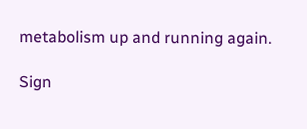metabolism up and running again.

Sign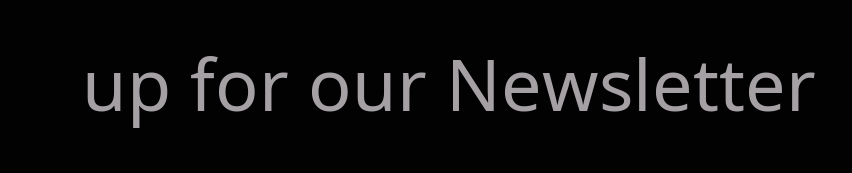up for our Newsletter